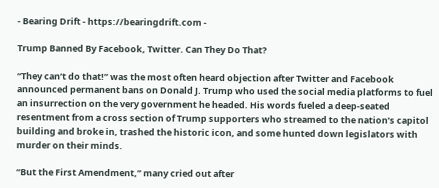- Bearing Drift - https://bearingdrift.com -

Trump Banned By Facebook, Twitter. Can They Do That?

“They can’t do that!” was the most often heard objection after Twitter and Facebook announced permanent bans on Donald J. Trump who used the social media platforms to fuel an insurrection on the very government he headed. His words fueled a deep-seated resentment from a cross section of Trump supporters who streamed to the nation’s capitol building and broke in, trashed the historic icon, and some hunted down legislators with murder on their minds.

“But the First Amendment,” many cried out after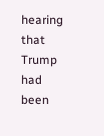hearing that Trump had been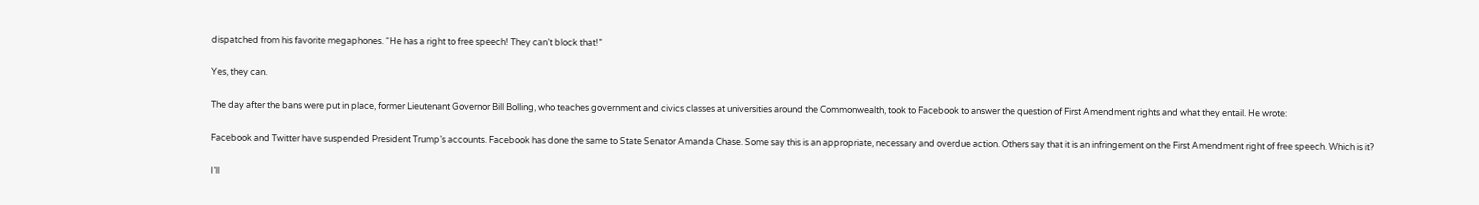dispatched from his favorite megaphones. “He has a right to free speech! They can’t block that!”

Yes, they can.

The day after the bans were put in place, former Lieutenant Governor Bill Bolling, who teaches government and civics classes at universities around the Commonwealth, took to Facebook to answer the question of First Amendment rights and what they entail. He wrote:

Facebook and Twitter have suspended President Trump’s accounts. Facebook has done the same to State Senator Amanda Chase. Some say this is an appropriate, necessary and overdue action. Others say that it is an infringement on the First Amendment right of free speech. Which is it?

I’ll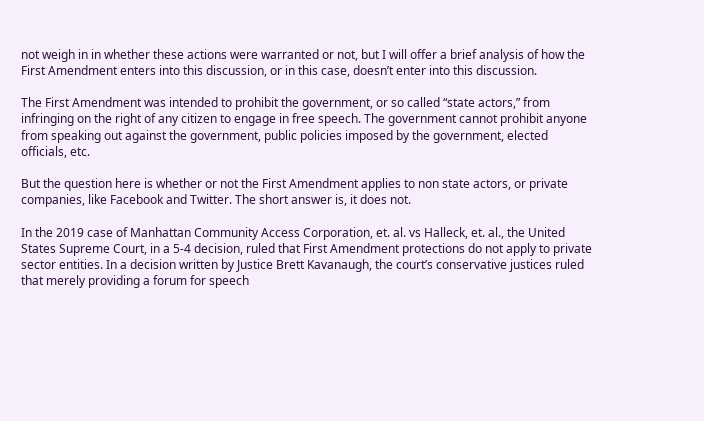not weigh in in whether these actions were warranted or not, but I will offer a brief analysis of how the First Amendment enters into this discussion, or in this case, doesn’t enter into this discussion.

The First Amendment was intended to prohibit the government, or so called “state actors,” from infringing on the right of any citizen to engage in free speech. The government cannot prohibit anyone from speaking out against the government, public policies imposed by the government, elected officials, etc.

But the question here is whether or not the First Amendment applies to non state actors, or private companies, like Facebook and Twitter. The short answer is, it does not.

In the 2019 case of Manhattan Community Access Corporation, et. al. vs Halleck, et. al., the United States Supreme Court, in a 5-4 decision, ruled that First Amendment protections do not apply to private sector entities. In a decision written by Justice Brett Kavanaugh, the court’s conservative justices ruled that merely providing a forum for speech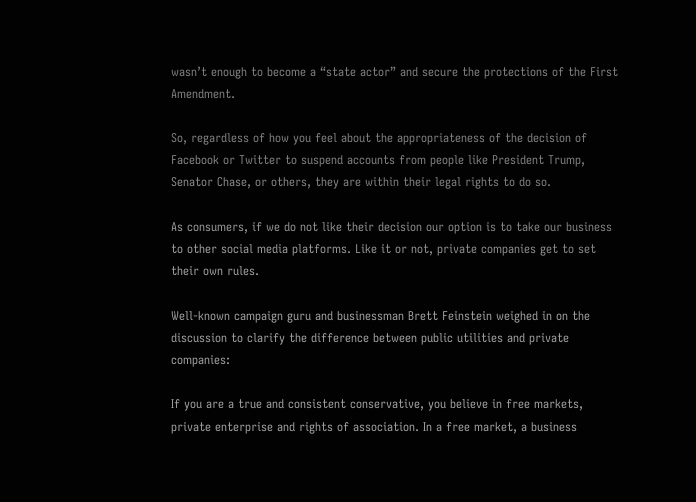wasn’t enough to become a “state actor” and secure the protections of the First Amendment.

So, regardless of how you feel about the appropriateness of the decision of Facebook or Twitter to suspend accounts from people like President Trump, Senator Chase, or others, they are within their legal rights to do so.

As consumers, if we do not like their decision our option is to take our business to other social media platforms. Like it or not, private companies get to set their own rules.

Well-known campaign guru and businessman Brett Feinstein weighed in on the discussion to clarify the difference between public utilities and private companies:

If you are a true and consistent conservative, you believe in free markets, private enterprise and rights of association. In a free market, a business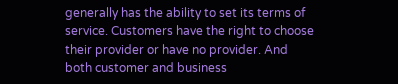generally has the ability to set its terms of service. Customers have the right to choose their provider or have no provider. And both customer and business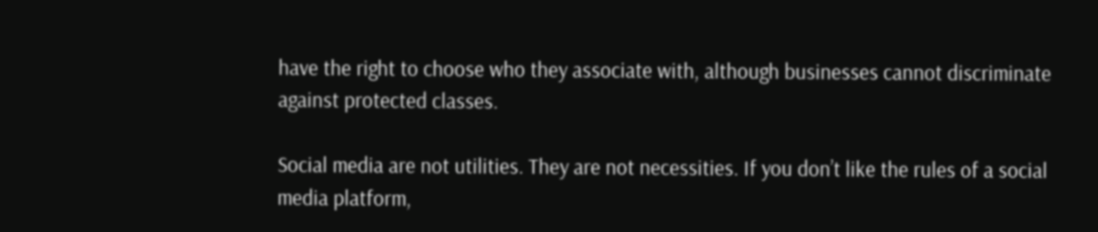have the right to choose who they associate with, although businesses cannot discriminate against protected classes.

Social media are not utilities. They are not necessities. If you don’t like the rules of a social media platform,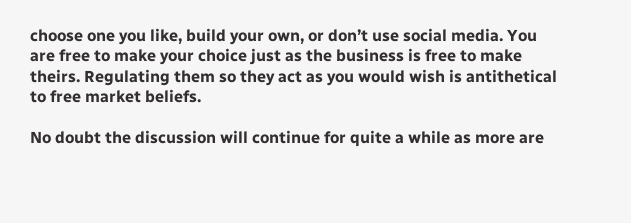choose one you like, build your own, or don’t use social media. You are free to make your choice just as the business is free to make theirs. Regulating them so they act as you would wish is antithetical to free market beliefs.

No doubt the discussion will continue for quite a while as more are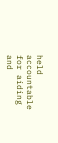held accountable for aiding and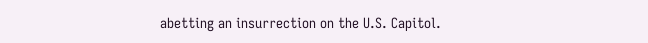abetting an insurrection on the U.S. Capitol.